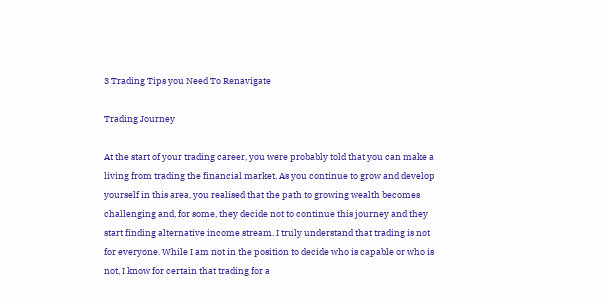3 Trading Tips you Need To Renavigate

Trading Journey

At the start of your trading career, you were probably told that you can make a living from trading the financial market. As you continue to grow and develop yourself in this area, you realised that the path to growing wealth becomes challenging and, for some, they decide not to continue this journey and they start finding alternative income stream. I truly understand that trading is not for everyone. While I am not in the position to decide who is capable or who is not, I know for certain that trading for a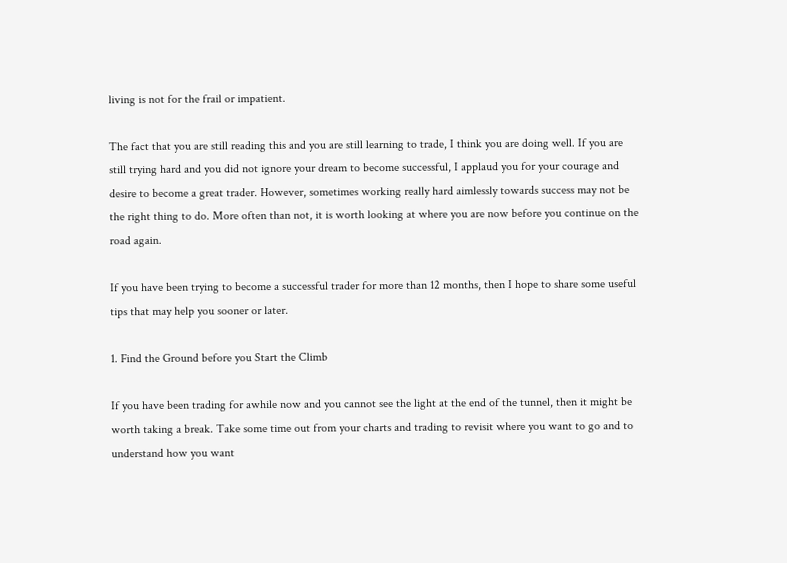living is not for the frail or impatient.

The fact that you are still reading this and you are still learning to trade, I think you are doing well. If you are still trying hard and you did not ignore your dream to become successful, I applaud you for your courage and desire to become a great trader. However, sometimes working really hard aimlessly towards success may not be the right thing to do. More often than not, it is worth looking at where you are now before you continue on the road again.

If you have been trying to become a successful trader for more than 12 months, then I hope to share some useful tips that may help you sooner or later.

1. Find the Ground before you Start the Climb

If you have been trading for awhile now and you cannot see the light at the end of the tunnel, then it might be worth taking a break. Take some time out from your charts and trading to revisit where you want to go and to understand how you want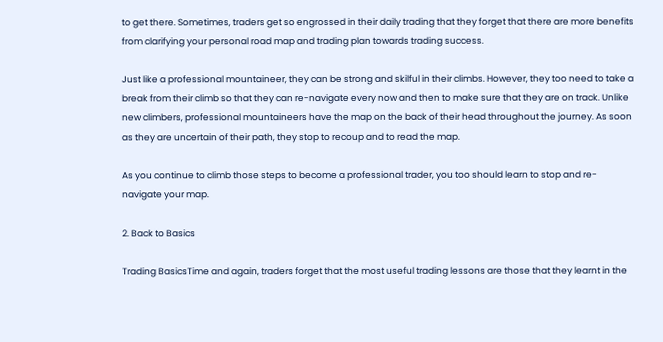to get there. Sometimes, traders get so engrossed in their daily trading that they forget that there are more benefits from clarifying your personal road map and trading plan towards trading success.

Just like a professional mountaineer, they can be strong and skilful in their climbs. However, they too need to take a break from their climb so that they can re-navigate every now and then to make sure that they are on track. Unlike new climbers, professional mountaineers have the map on the back of their head throughout the journey. As soon as they are uncertain of their path, they stop to recoup and to read the map.

As you continue to climb those steps to become a professional trader, you too should learn to stop and re-navigate your map.

2. Back to Basics

Trading BasicsTime and again, traders forget that the most useful trading lessons are those that they learnt in the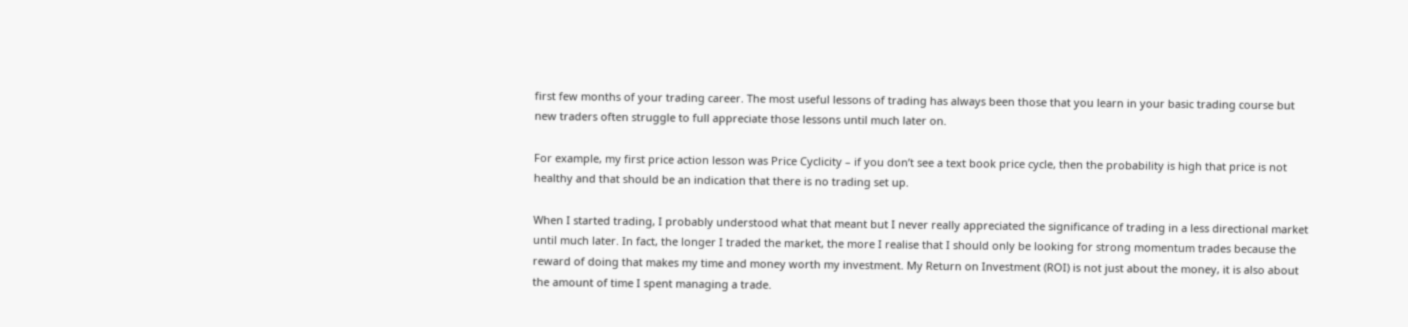first few months of your trading career. The most useful lessons of trading has always been those that you learn in your basic trading course but new traders often struggle to full appreciate those lessons until much later on.

For example, my first price action lesson was Price Cyclicity – if you don’t see a text book price cycle, then the probability is high that price is not healthy and that should be an indication that there is no trading set up.

When I started trading, I probably understood what that meant but I never really appreciated the significance of trading in a less directional market until much later. In fact, the longer I traded the market, the more I realise that I should only be looking for strong momentum trades because the reward of doing that makes my time and money worth my investment. My Return on Investment (ROI) is not just about the money, it is also about the amount of time I spent managing a trade.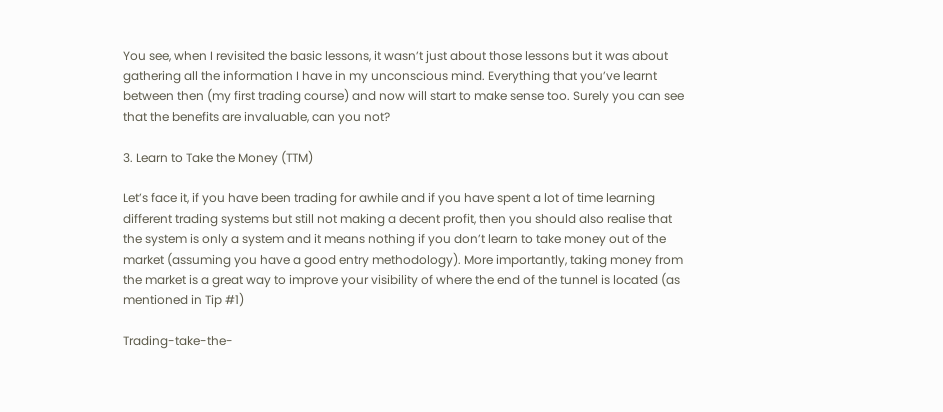You see, when I revisited the basic lessons, it wasn’t just about those lessons but it was about gathering all the information I have in my unconscious mind. Everything that you’ve learnt between then (my first trading course) and now will start to make sense too. Surely you can see that the benefits are invaluable, can you not?

3. Learn to Take the Money (TTM)

Let’s face it, if you have been trading for awhile and if you have spent a lot of time learning different trading systems but still not making a decent profit, then you should also realise that the system is only a system and it means nothing if you don’t learn to take money out of the market (assuming you have a good entry methodology). More importantly, taking money from the market is a great way to improve your visibility of where the end of the tunnel is located (as mentioned in Tip #1)

Trading-take-the-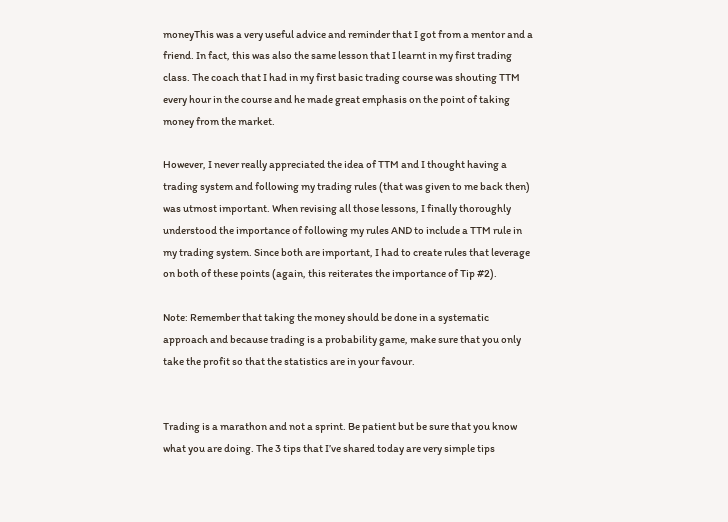moneyThis was a very useful advice and reminder that I got from a mentor and a friend. In fact, this was also the same lesson that I learnt in my first trading class. The coach that I had in my first basic trading course was shouting TTM every hour in the course and he made great emphasis on the point of taking money from the market.

However, I never really appreciated the idea of TTM and I thought having a trading system and following my trading rules (that was given to me back then) was utmost important. When revising all those lessons, I finally thoroughly understood the importance of following my rules AND to include a TTM rule in my trading system. Since both are important, I had to create rules that leverage on both of these points (again, this reiterates the importance of Tip #2).

Note: Remember that taking the money should be done in a systematic approach and because trading is a probability game, make sure that you only take the profit so that the statistics are in your favour.


Trading is a marathon and not a sprint. Be patient but be sure that you know what you are doing. The 3 tips that I’ve shared today are very simple tips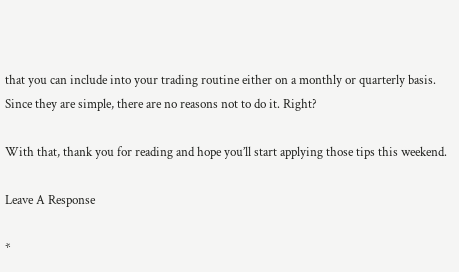that you can include into your trading routine either on a monthly or quarterly basis. Since they are simple, there are no reasons not to do it. Right?

With that, thank you for reading and hope you’ll start applying those tips this weekend.

Leave A Response

*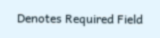Denotes Required Field